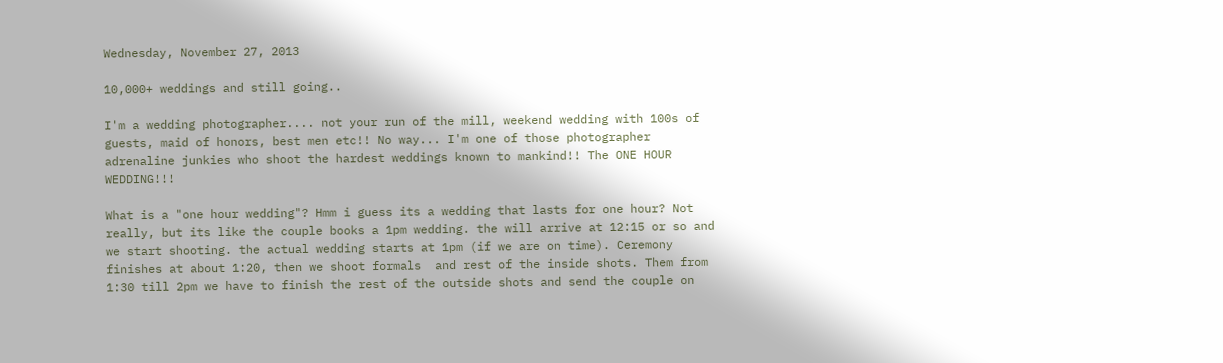Wednesday, November 27, 2013

10,000+ weddings and still going..

I'm a wedding photographer.... not your run of the mill, weekend wedding with 100s of guests, maid of honors, best men etc!! No way... I'm one of those photographer adrenaline junkies who shoot the hardest weddings known to mankind!! The ONE HOUR WEDDING!!!

What is a "one hour wedding"? Hmm i guess its a wedding that lasts for one hour? Not really, but its like the couple books a 1pm wedding. the will arrive at 12:15 or so and we start shooting. the actual wedding starts at 1pm (if we are on time). Ceremony finishes at about 1:20, then we shoot formals  and rest of the inside shots. Them from 1:30 till 2pm we have to finish the rest of the outside shots and send the couple on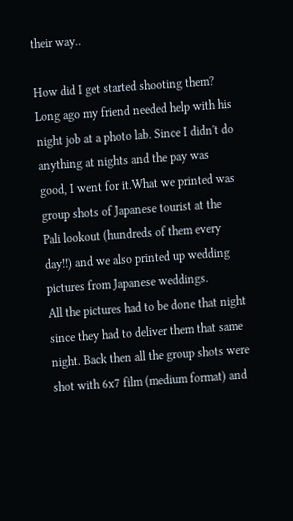their way..

How did I get started shooting them?
Long ago my friend needed help with his night job at a photo lab. Since I didn't do anything at nights and the pay was good, I went for it.What we printed was group shots of Japanese tourist at the Pali lookout (hundreds of them every day!!) and we also printed up wedding pictures from Japanese weddings.
All the pictures had to be done that night since they had to deliver them that same night. Back then all the group shots were shot with 6x7 film (medium format) and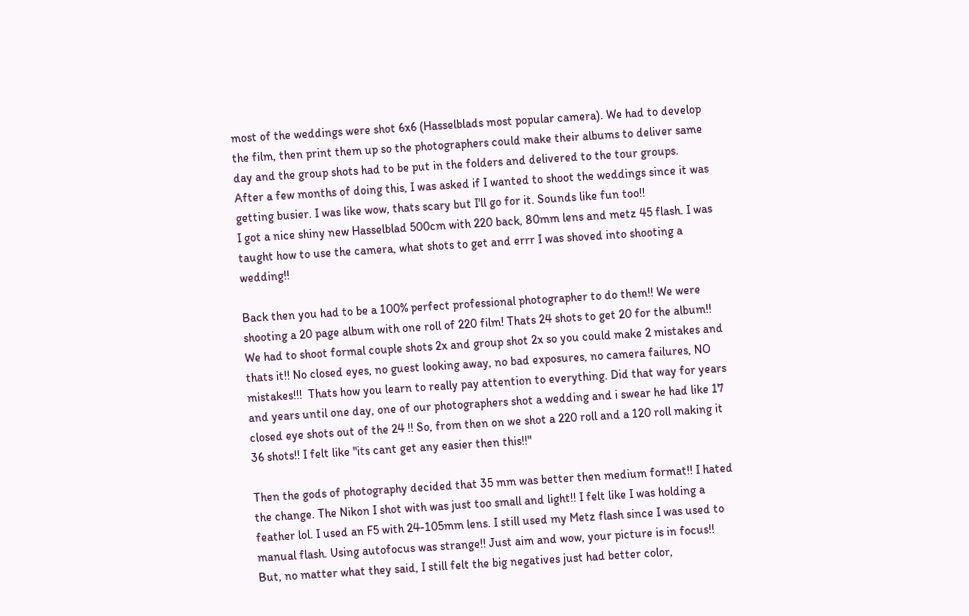most of the weddings were shot 6x6 (Hasselblads most popular camera). We had to develop the film, then print them up so the photographers could make their albums to deliver same day and the group shots had to be put in the folders and delivered to the tour groups.
After a few months of doing this, I was asked if I wanted to shoot the weddings since it was getting busier. I was like wow, thats scary but I'll go for it. Sounds like fun too!!
I got a nice shiny new Hasselblad 500cm with 220 back, 80mm lens and metz 45 flash. I was taught how to use the camera, what shots to get and errr I was shoved into shooting a wedding!!

Back then you had to be a 100% perfect professional photographer to do them!! We were shooting a 20 page album with one roll of 220 film! Thats 24 shots to get 20 for the album!! We had to shoot formal couple shots 2x and group shot 2x so you could make 2 mistakes and thats it!! No closed eyes, no guest looking away, no bad exposures, no camera failures, NO mistakes!!!  Thats how you learn to really pay attention to everything. Did that way for years and years until one day, one of our photographers shot a wedding and i swear he had like 17 closed eye shots out of the 24 !! So, from then on we shot a 220 roll and a 120 roll making it 36 shots!! I felt like "its cant get any easier then this!!"

Then the gods of photography decided that 35 mm was better then medium format!! I hated the change. The Nikon I shot with was just too small and light!! I felt like I was holding a feather lol. I used an F5 with 24-105mm lens. I still used my Metz flash since I was used to manual flash. Using autofocus was strange!! Just aim and wow, your picture is in focus!!  But, no matter what they said, I still felt the big negatives just had better color,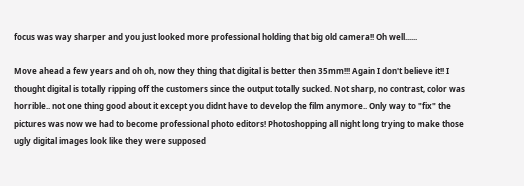focus was way sharper and you just looked more professional holding that big old camera!! Oh well......

Move ahead a few years and oh oh, now they thing that digital is better then 35mm!!! Again I don't believe it!! I thought digital is totally ripping off the customers since the output totally sucked. Not sharp, no contrast, color was horrible.. not one thing good about it except you didnt have to develop the film anymore.. Only way to "fix" the pictures was now we had to become professional photo editors! Photoshopping all night long trying to make those ugly digital images look like they were supposed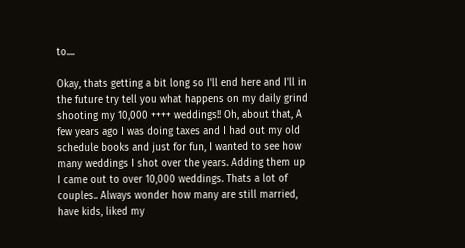to....

Okay, thats getting a bit long so I'll end here and I'll in the future try tell you what happens on my daily grind shooting my 10,000 ++++ weddings!! Oh, about that, A few years ago I was doing taxes and I had out my old schedule books and just for fun, I wanted to see how many weddings I shot over the years. Adding them up I came out to over 10,000 weddings. Thats a lot of couples.. Always wonder how many are still married, have kids, liked my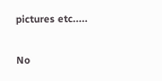pictures etc.....

No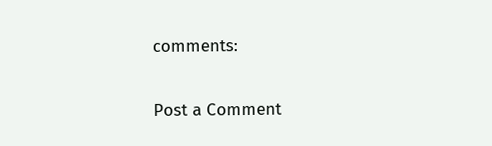comments:

Post a Comment